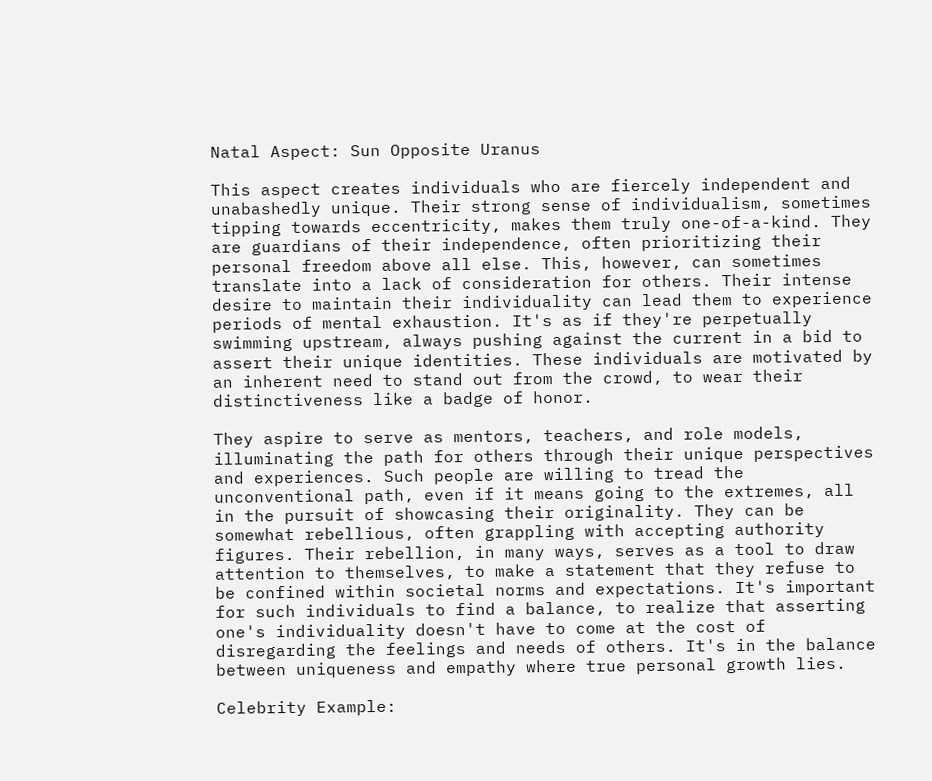Natal Aspect: Sun Opposite Uranus

This aspect creates individuals who are fiercely independent and unabashedly unique. Their strong sense of individualism, sometimes tipping towards eccentricity, makes them truly one-of-a-kind. They are guardians of their independence, often prioritizing their personal freedom above all else. This, however, can sometimes translate into a lack of consideration for others. Their intense desire to maintain their individuality can lead them to experience periods of mental exhaustion. It's as if they're perpetually swimming upstream, always pushing against the current in a bid to assert their unique identities. These individuals are motivated by an inherent need to stand out from the crowd, to wear their distinctiveness like a badge of honor.

They aspire to serve as mentors, teachers, and role models, illuminating the path for others through their unique perspectives and experiences. Such people are willing to tread the unconventional path, even if it means going to the extremes, all in the pursuit of showcasing their originality. They can be somewhat rebellious, often grappling with accepting authority figures. Their rebellion, in many ways, serves as a tool to draw attention to themselves, to make a statement that they refuse to be confined within societal norms and expectations. It's important for such individuals to find a balance, to realize that asserting one's individuality doesn't have to come at the cost of disregarding the feelings and needs of others. It's in the balance between uniqueness and empathy where true personal growth lies.

Celebrity Example: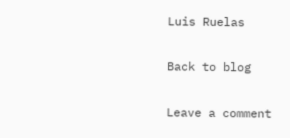Luis Ruelas

Back to blog

Leave a comment